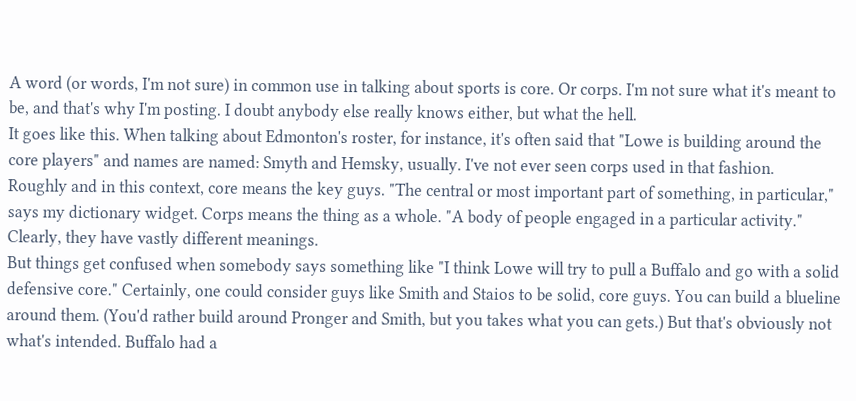A word (or words, I'm not sure) in common use in talking about sports is core. Or corps. I'm not sure what it's meant to be, and that's why I'm posting. I doubt anybody else really knows either, but what the hell.
It goes like this. When talking about Edmonton's roster, for instance, it's often said that "Lowe is building around the core players" and names are named: Smyth and Hemsky, usually. I've not ever seen corps used in that fashion.
Roughly and in this context, core means the key guys. "The central or most important part of something, in particular," says my dictionary widget. Corps means the thing as a whole. "A body of people engaged in a particular activity." Clearly, they have vastly different meanings.
But things get confused when somebody says something like "I think Lowe will try to pull a Buffalo and go with a solid defensive core." Certainly, one could consider guys like Smith and Staios to be solid, core guys. You can build a blueline around them. (You'd rather build around Pronger and Smith, but you takes what you can gets.) But that's obviously not what's intended. Buffalo had a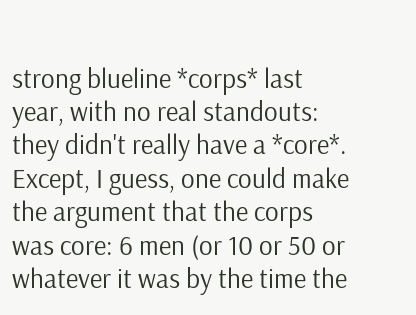strong blueline *corps* last year, with no real standouts: they didn't really have a *core*.
Except, I guess, one could make the argument that the corps was core: 6 men (or 10 or 50 or whatever it was by the time the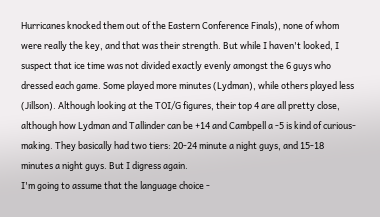Hurricanes knocked them out of the Eastern Conference Finals), none of whom were really the key, and that was their strength. But while I haven't looked, I suspect that ice time was not divided exactly evenly amongst the 6 guys who dressed each game. Some played more minutes (Lydman), while others played less (Jillson). Although looking at the TOI/G figures, their top 4 are all pretty close, although how Lydman and Tallinder can be +14 and Cambpell a -5 is kind of curious-making. They basically had two tiers: 20-24 minute a night guys, and 15-18 minutes a night guys. But I digress again.
I'm going to assume that the language choice -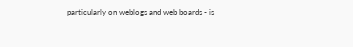particularly on weblogs and web boards - is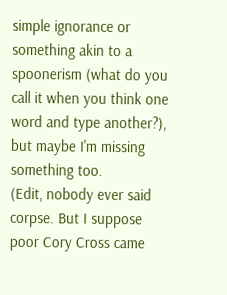simple ignorance or something akin to a spoonerism (what do you call it when you think one word and type another?), but maybe I'm missing something too.
(Edit, nobody ever said corpse. But I suppose poor Cory Cross came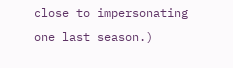close to impersonating one last season.)